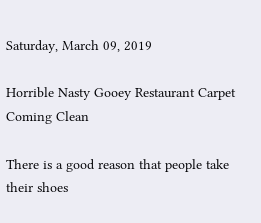Saturday, March 09, 2019

Horrible Nasty Gooey Restaurant Carpet Coming Clean

There is a good reason that people take their shoes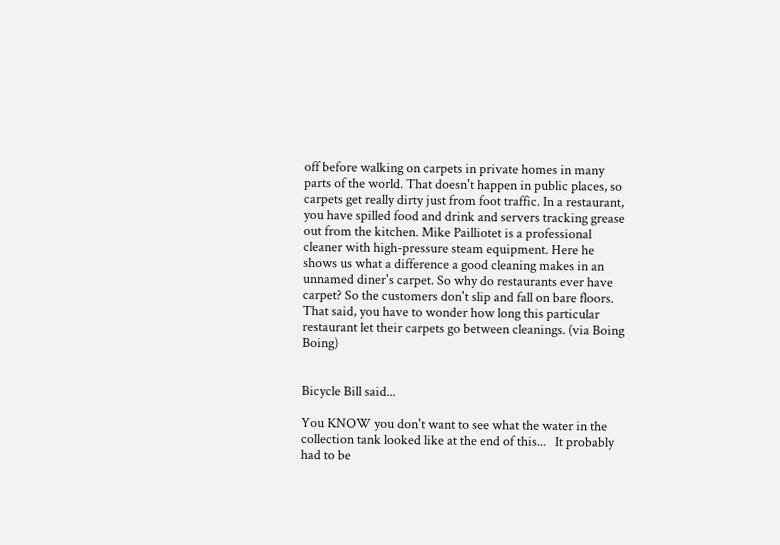off before walking on carpets in private homes in many parts of the world. That doesn't happen in public places, so carpets get really dirty just from foot traffic. In a restaurant, you have spilled food and drink and servers tracking grease out from the kitchen. Mike Pailliotet is a professional cleaner with high-pressure steam equipment. Here he shows us what a difference a good cleaning makes in an unnamed diner's carpet. So why do restaurants ever have carpet? So the customers don't slip and fall on bare floors. That said, you have to wonder how long this particular restaurant let their carpets go between cleanings. (via Boing Boing)


Bicycle Bill said...

You KNOW you don't want to see what the water in the collection tank looked like at the end of this...   It probably had to be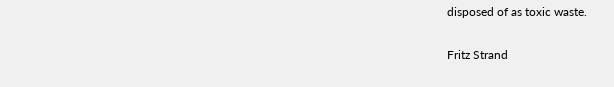disposed of as toxic waste.

Fritz Strand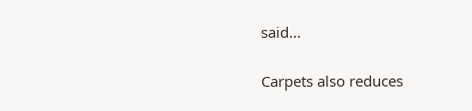said...

Carpets also reduces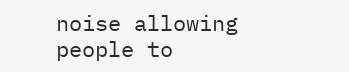noise allowing people to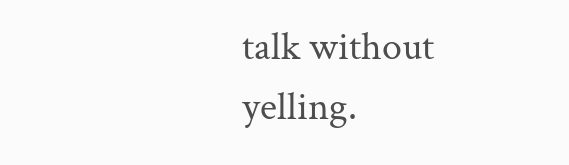talk without yelling.